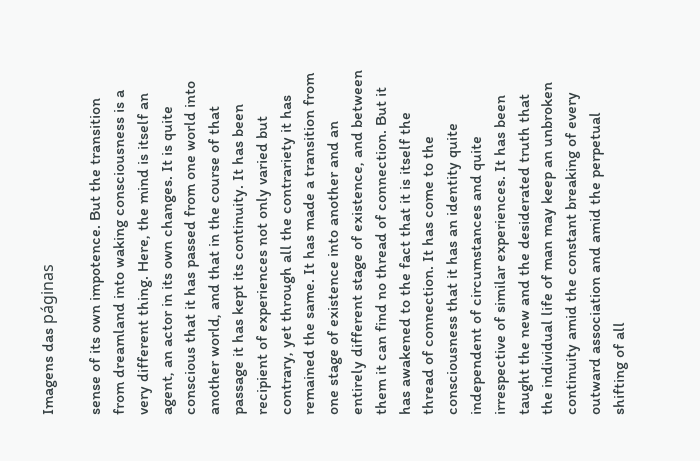Imagens das páginas

sense of its own impotence. But the transition from dreamland into waking consciousness is a very different thing. Here, the mind is itself an agent, an actor in its own changes. It is quite conscious that it has passed from one world into another world, and that in the course of that passage it has kept its continuity. It has been recipient of experiences not only varied but contrary, yet through all the contrariety it has remained the same. It has made a transition from one stage of existence into another and an entirely different stage of existence, and between them it can find no thread of connection. But it has awakened to the fact that it is itself the thread of connection. It has come to the consciousness that it has an identity quite independent of circumstances and quite irrespective of similar experiences. It has been taught the new and the desiderated truth that the individual life of man may keep an unbroken continuity amid the constant breaking of every outward association and amid the perpetual shifting of all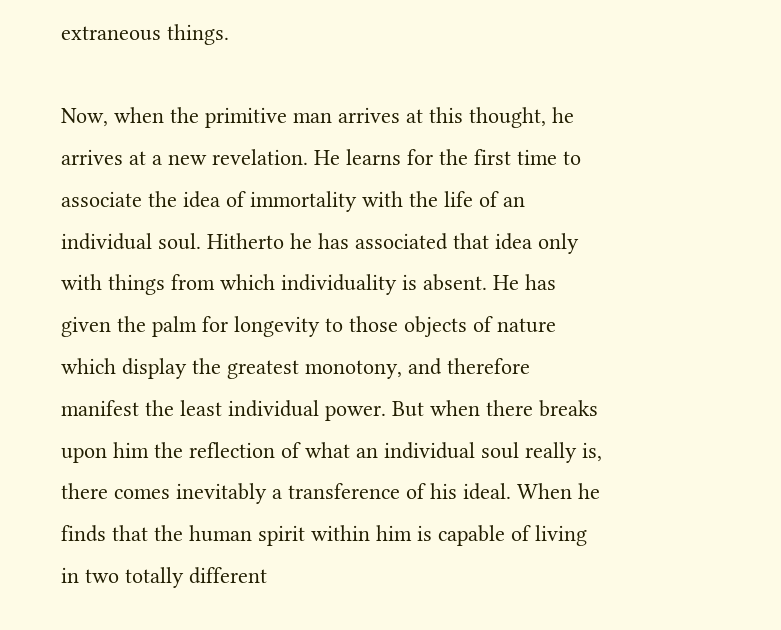extraneous things.

Now, when the primitive man arrives at this thought, he arrives at a new revelation. He learns for the first time to associate the idea of immortality with the life of an individual soul. Hitherto he has associated that idea only with things from which individuality is absent. He has given the palm for longevity to those objects of nature which display the greatest monotony, and therefore manifest the least individual power. But when there breaks upon him the reflection of what an individual soul really is, there comes inevitably a transference of his ideal. When he finds that the human spirit within him is capable of living in two totally different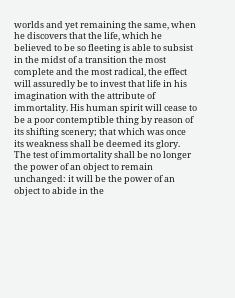worlds and yet remaining the same, when he discovers that the life, which he believed to be so fleeting is able to subsist in the midst of a transition the most complete and the most radical, the effect will assuredly be to invest that life in his imagination with the attribute of immortality. His human spirit will cease to be a poor contemptible thing by reason of its shifting scenery; that which was once its weakness shall be deemed its glory. The test of immortality shall be no longer the power of an object to remain unchanged: it will be the power of an object to abide in the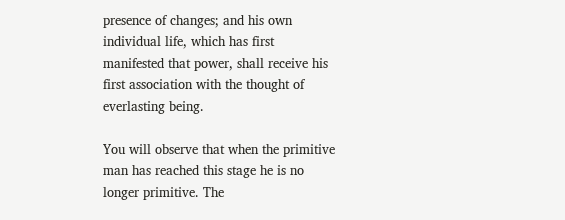presence of changes; and his own individual life, which has first manifested that power, shall receive his first association with the thought of everlasting being.

You will observe that when the primitive man has reached this stage he is no longer primitive. The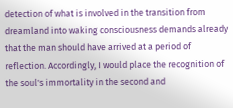detection of what is involved in the transition from dreamland into waking consciousness demands already that the man should have arrived at a period of reflection. Accordingly, I would place the recognition of the soul's immortality in the second and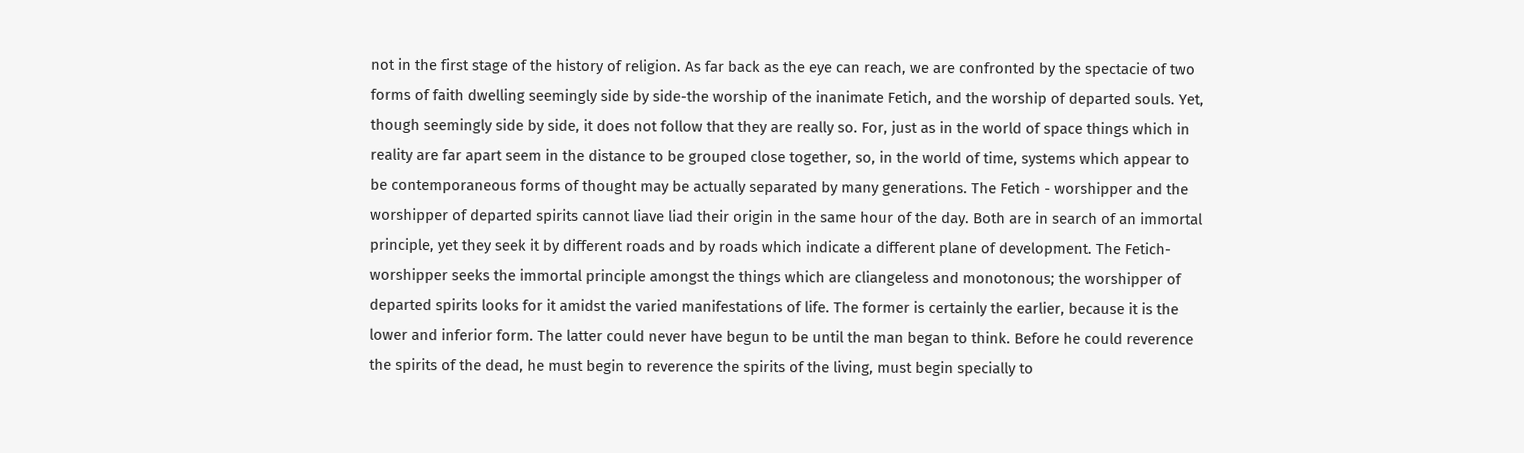not in the first stage of the history of religion. As far back as the eye can reach, we are confronted by the spectacie of two forms of faith dwelling seemingly side by side-the worship of the inanimate Fetich, and the worship of departed souls. Yet, though seemingly side by side, it does not follow that they are really so. For, just as in the world of space things which in reality are far apart seem in the distance to be grouped close together, so, in the world of time, systems which appear to be contemporaneous forms of thought may be actually separated by many generations. The Fetich - worshipper and the worshipper of departed spirits cannot liave liad their origin in the same hour of the day. Both are in search of an immortal principle, yet they seek it by different roads and by roads which indicate a different plane of development. The Fetich-worshipper seeks the immortal principle amongst the things which are cliangeless and monotonous; the worshipper of departed spirits looks for it amidst the varied manifestations of life. The former is certainly the earlier, because it is the lower and inferior form. The latter could never have begun to be until the man began to think. Before he could reverence the spirits of the dead, he must begin to reverence the spirits of the living, must begin specially to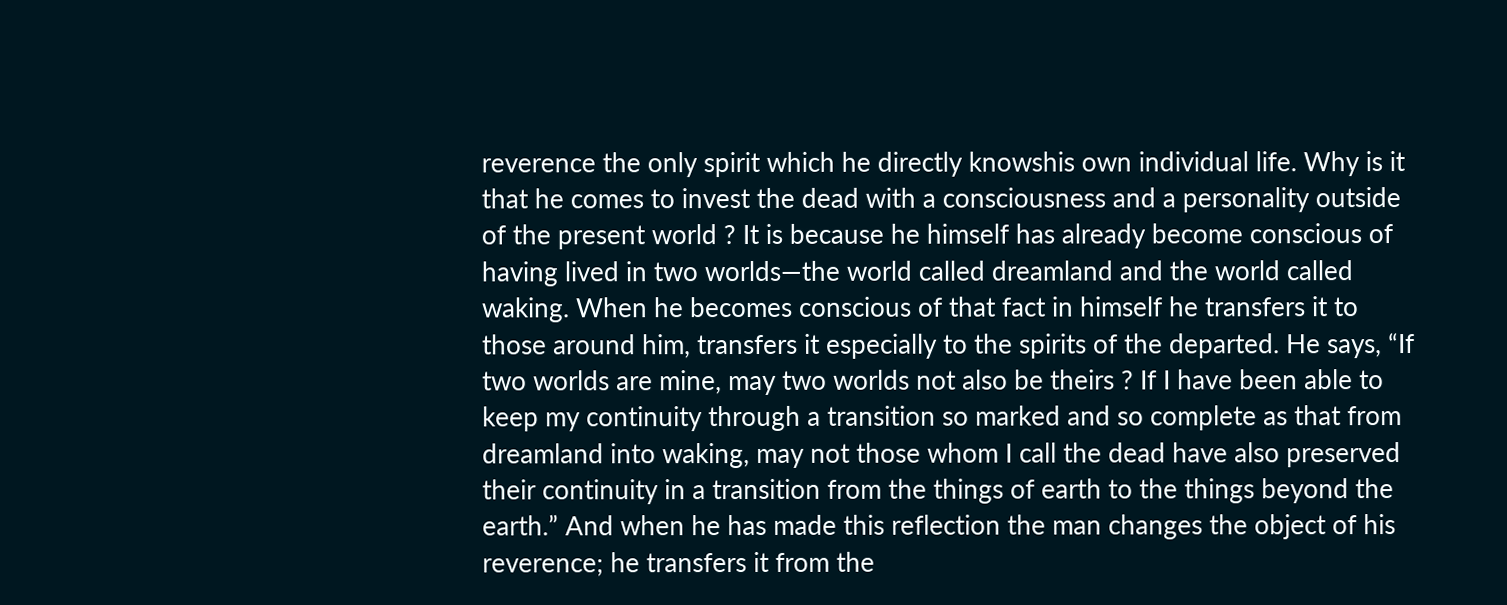reverence the only spirit which he directly knowshis own individual life. Why is it that he comes to invest the dead with a consciousness and a personality outside of the present world ? It is because he himself has already become conscious of having lived in two worlds—the world called dreamland and the world called waking. When he becomes conscious of that fact in himself he transfers it to those around him, transfers it especially to the spirits of the departed. He says, “If two worlds are mine, may two worlds not also be theirs ? If I have been able to keep my continuity through a transition so marked and so complete as that from dreamland into waking, may not those whom I call the dead have also preserved their continuity in a transition from the things of earth to the things beyond the earth.” And when he has made this reflection the man changes the object of his reverence; he transfers it from the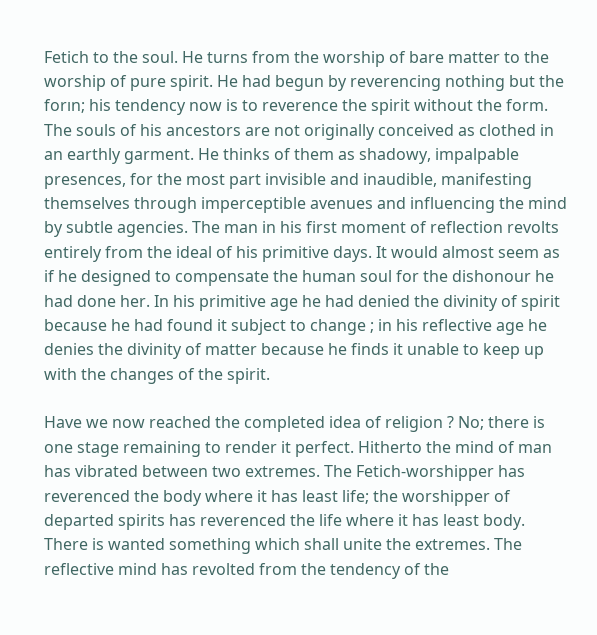Fetich to the soul. He turns from the worship of bare matter to the worship of pure spirit. He had begun by reverencing nothing but the forın; his tendency now is to reverence the spirit without the form. The souls of his ancestors are not originally conceived as clothed in an earthly garment. He thinks of them as shadowy, impalpable presences, for the most part invisible and inaudible, manifesting themselves through imperceptible avenues and influencing the mind by subtle agencies. The man in his first moment of reflection revolts entirely from the ideal of his primitive days. It would almost seem as if he designed to compensate the human soul for the dishonour he had done her. In his primitive age he had denied the divinity of spirit because he had found it subject to change ; in his reflective age he denies the divinity of matter because he finds it unable to keep up with the changes of the spirit.

Have we now reached the completed idea of religion ? No; there is one stage remaining to render it perfect. Hitherto the mind of man has vibrated between two extremes. The Fetich-worshipper has reverenced the body where it has least life; the worshipper of departed spirits has reverenced the life where it has least body. There is wanted something which shall unite the extremes. The reflective mind has revolted from the tendency of the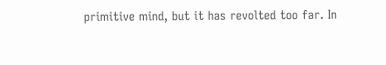primitive mind, but it has revolted too far. In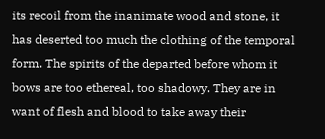its recoil from the inanimate wood and stone, it has deserted too much the clothing of the temporal form. The spirits of the departed before whom it bows are too ethereal, too shadowy. They are in want of flesh and blood to take away their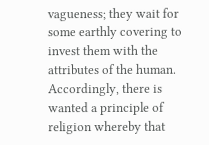vagueness; they wait for some earthly covering to invest them with the attributes of the human. Accordingly, there is wanted a principle of religion whereby that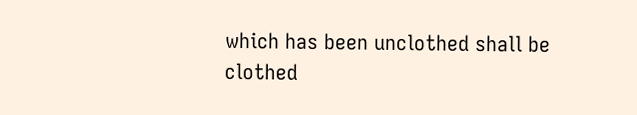which has been unclothed shall be clothed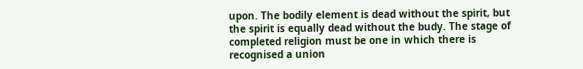upon. The bodily element is dead without the spirit, but the spirit is equally dead without the budy. The stage of completed religion must be one in which there is recognised a union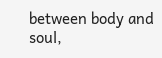between body and soul,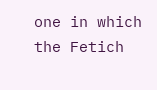one in which the Fetich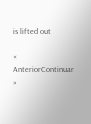is lifted out

« AnteriorContinuar »